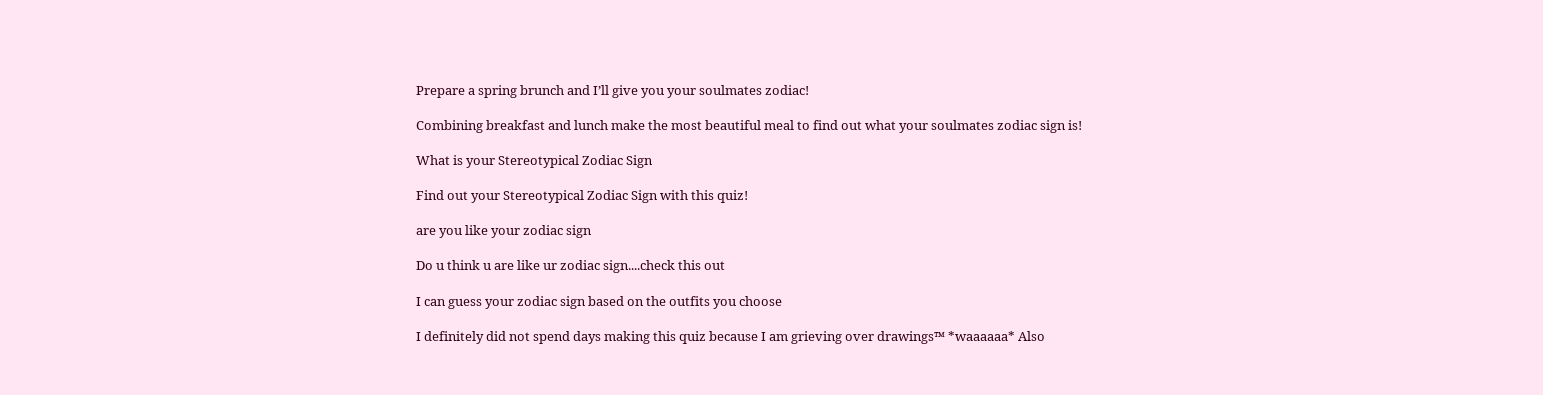Prepare a spring brunch and I’ll give you your soulmates zodiac!

Combining breakfast and lunch make the most beautiful meal to find out what your soulmates zodiac sign is!

What is your Stereotypical Zodiac Sign

Find out your Stereotypical Zodiac Sign with this quiz!

are you like your zodiac sign

Do u think u are like ur zodiac sign....check this out

I can guess your zodiac sign based on the outfits you choose

I definitely did not spend days making this quiz because I am grieving over drawings™ *waaaaaa* Also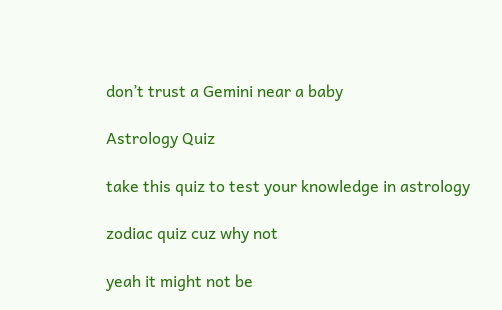don’t trust a Gemini near a baby

Astrology Quiz

take this quiz to test your knowledge in astrology

zodiac quiz cuz why not

yeah it might not be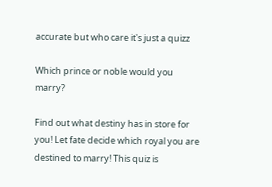accurate but who care it's just a quizz

Which prince or noble would you marry?

Find out what destiny has in store for you! Let fate decide which royal you are destined to marry! This quiz is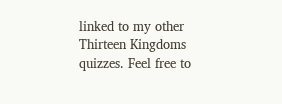linked to my other Thirteen Kingdoms quizzes. Feel free to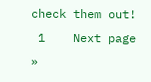check them out!
 1    Next page »